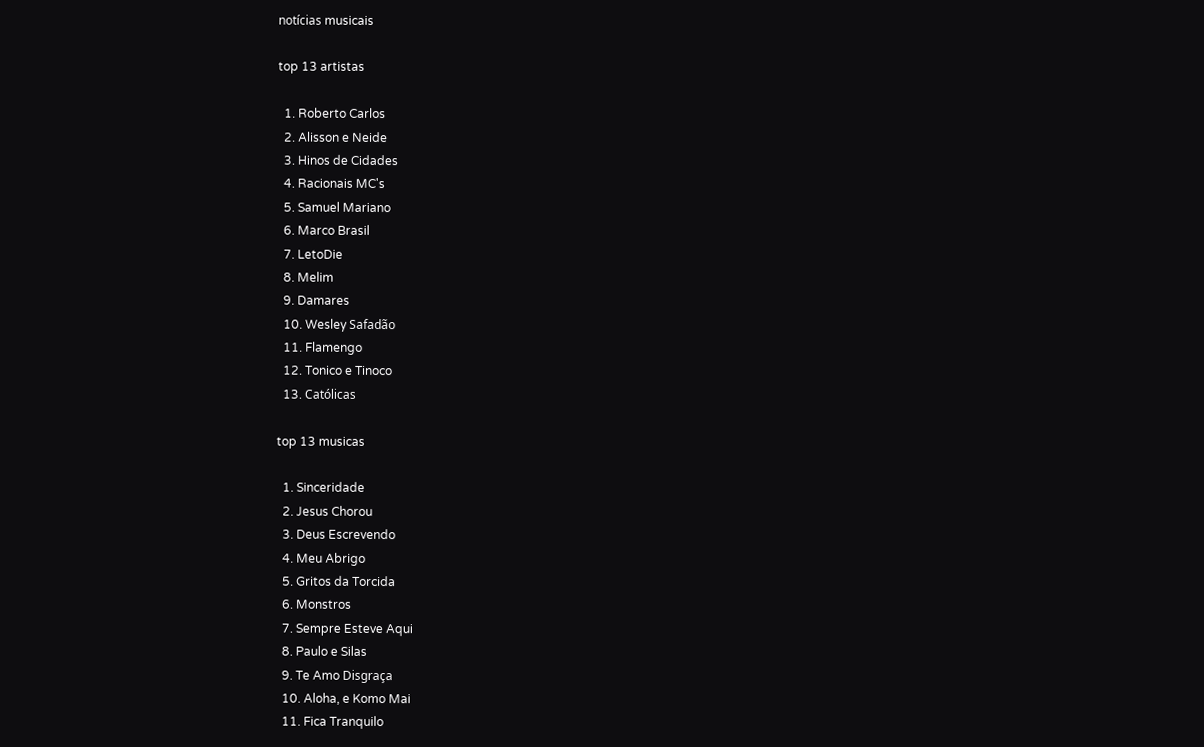notícias musicais

top 13 artistas

  1. Roberto Carlos
  2. Alisson e Neide
  3. Hinos de Cidades
  4. Racionais MC's
  5. Samuel Mariano
  6. Marco Brasil
  7. LetoDie
  8. Melim
  9. Damares
  10. Wesley Safadão
  11. Flamengo
  12. Tonico e Tinoco
  13. Católicas

top 13 musicas

  1. Sinceridade
  2. Jesus Chorou
  3. Deus Escrevendo
  4. Meu Abrigo
  5. Gritos da Torcida
  6. Monstros
  7. Sempre Esteve Aqui
  8. Paulo e Silas
  9. Te Amo Disgraça
  10. Aloha, e Komo Mai
  11. Fica Tranquilo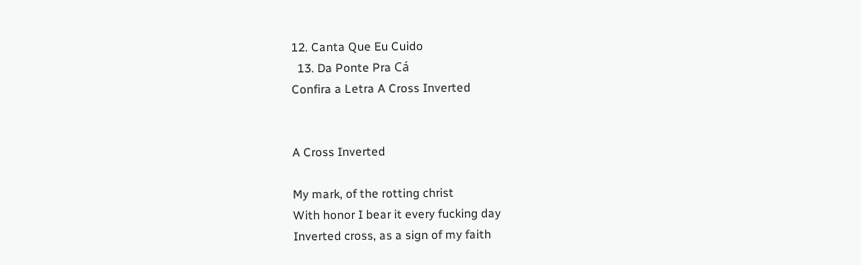12. Canta Que Eu Cuido
  13. Da Ponte Pra Cá
Confira a Letra A Cross Inverted


A Cross Inverted

My mark, of the rotting christ
With honor I bear it every fucking day
Inverted cross, as a sign of my faith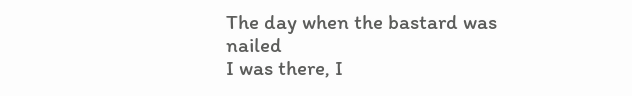The day when the bastard was nailed
I was there, I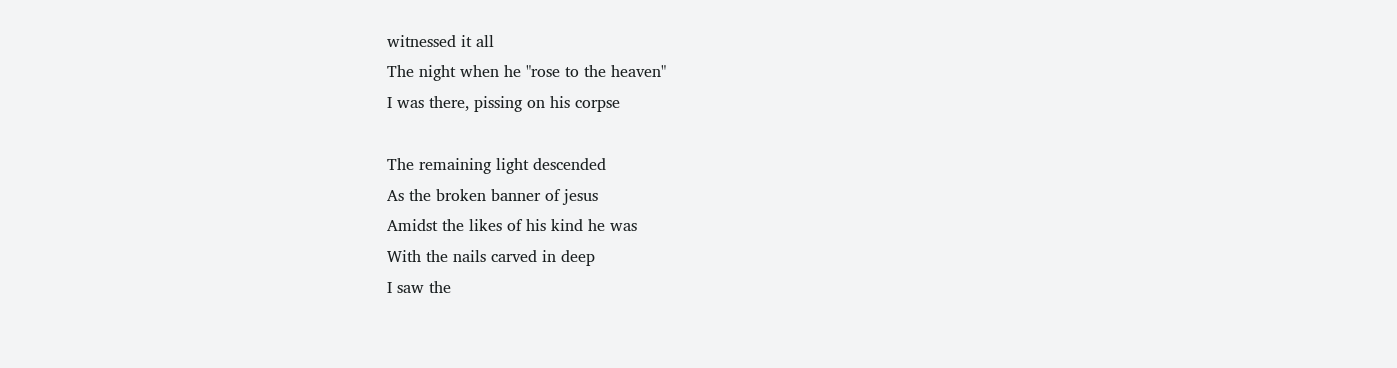witnessed it all
The night when he "rose to the heaven"
I was there, pissing on his corpse

The remaining light descended
As the broken banner of jesus
Amidst the likes of his kind he was
With the nails carved in deep
I saw the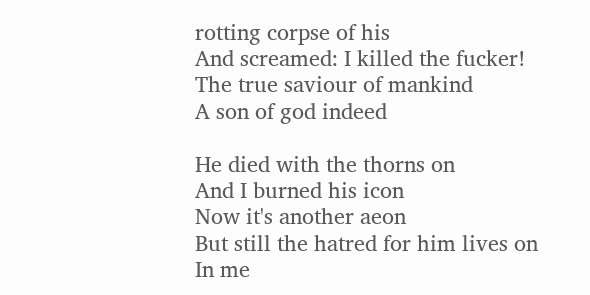rotting corpse of his
And screamed: I killed the fucker!
The true saviour of mankind
A son of god indeed

He died with the thorns on
And I burned his icon
Now it's another aeon
But still the hatred for him lives on
In me